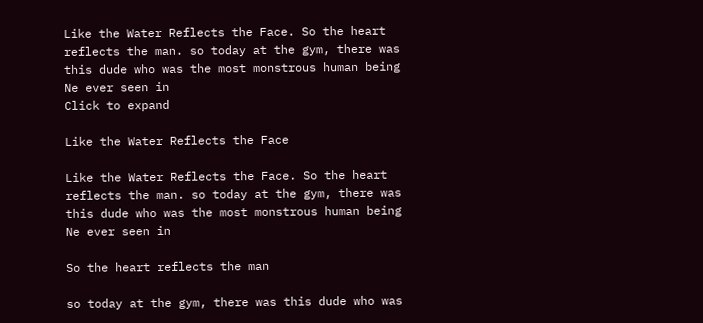Like the Water Reflects the Face. So the heart reflects the man. so today at the gym, there was this dude who was the most monstrous human being Ne ever seen in
Click to expand

Like the Water Reflects the Face

Like the Water Reflects the Face. So the heart reflects the man. so today at the gym, there was this dude who was the most monstrous human being Ne ever seen in

So the heart reflects the man

so today at the gym, there was this dude who was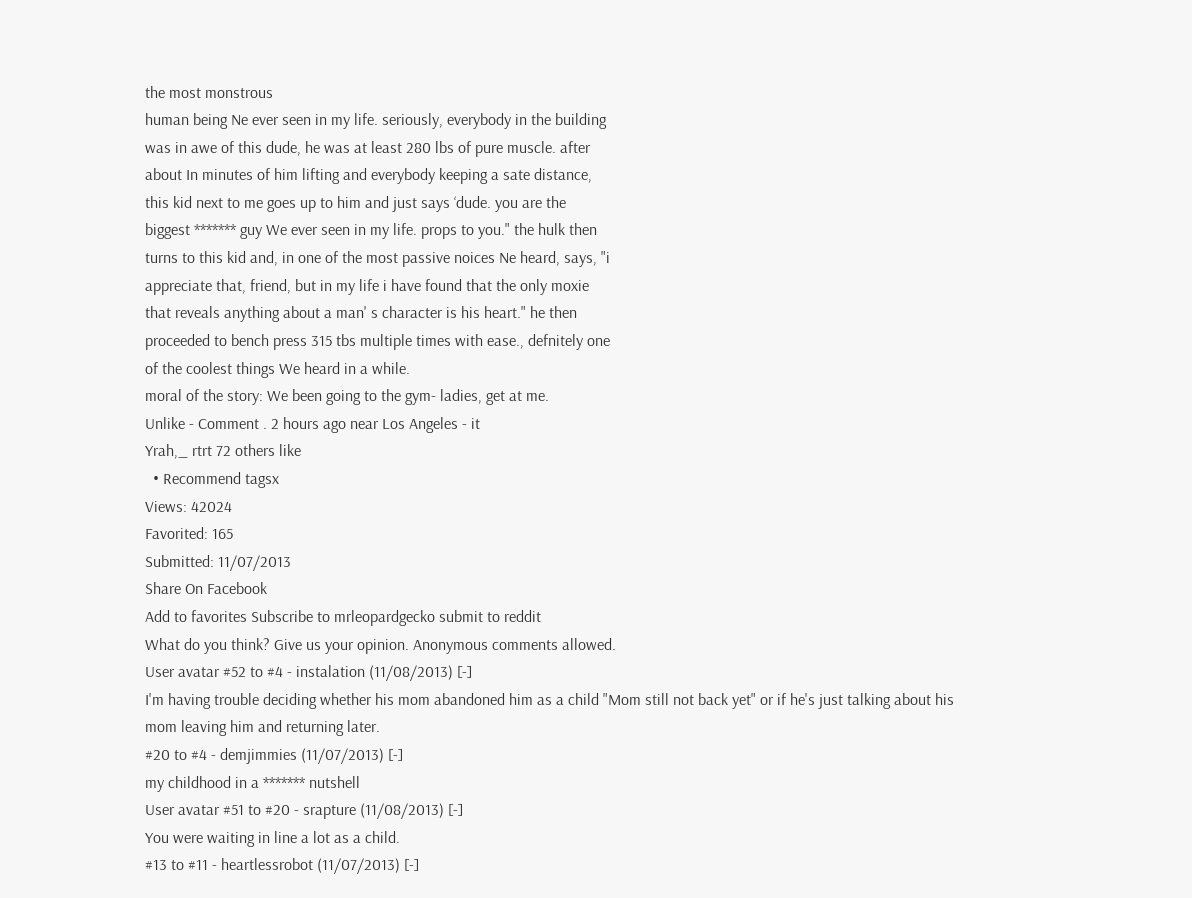the most monstrous
human being Ne ever seen in my life. seriously, everybody in the building
was in awe of this dude, he was at least 280 lbs of pure muscle. after
about In minutes of him lifting and everybody keeping a sate distance,
this kid next to me goes up to him and just says ‘dude. you are the
biggest ******* guy We ever seen in my life. props to you." the hulk then
turns to this kid and, in one of the most passive noices Ne heard, says, "i
appreciate that, friend, but in my life i have found that the only moxie
that reveals anything about a man' s character is his heart." he then
proceeded to bench press 315 tbs multiple times with ease., defnitely one
of the coolest things We heard in a while.
moral of the story: We been going to the gym- ladies, get at me.
Unlike - Comment . 2 hours ago near Los Angeles - it
Yrah,_ rtrt 72 others like
  • Recommend tagsx
Views: 42024
Favorited: 165
Submitted: 11/07/2013
Share On Facebook
Add to favorites Subscribe to mrleopardgecko submit to reddit
What do you think? Give us your opinion. Anonymous comments allowed.
User avatar #52 to #4 - instalation (11/08/2013) [-]
I'm having trouble deciding whether his mom abandoned him as a child "Mom still not back yet" or if he's just talking about his mom leaving him and returning later.
#20 to #4 - demjimmies (11/07/2013) [-]
my childhood in a ******* nutshell
User avatar #51 to #20 - srapture (11/08/2013) [-]
You were waiting in line a lot as a child.
#13 to #11 - heartlessrobot (11/07/2013) [-]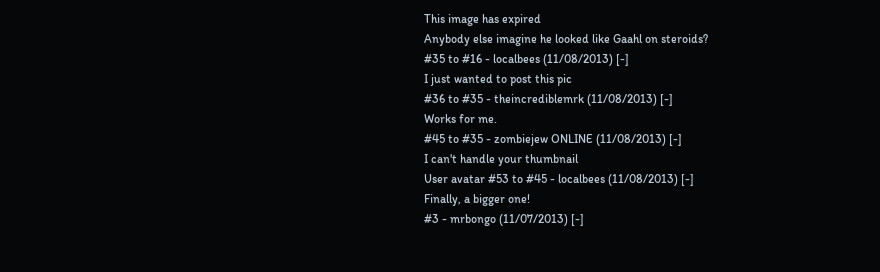This image has expired
Anybody else imagine he looked like Gaahl on steroids?
#35 to #16 - localbees (11/08/2013) [-]
I just wanted to post this pic
#36 to #35 - theincrediblemrk (11/08/2013) [-]
Works for me.
#45 to #35 - zombiejew ONLINE (11/08/2013) [-]
I can't handle your thumbnail
User avatar #53 to #45 - localbees (11/08/2013) [-]
Finally, a bigger one!
#3 - mrbongo (11/07/2013) [-]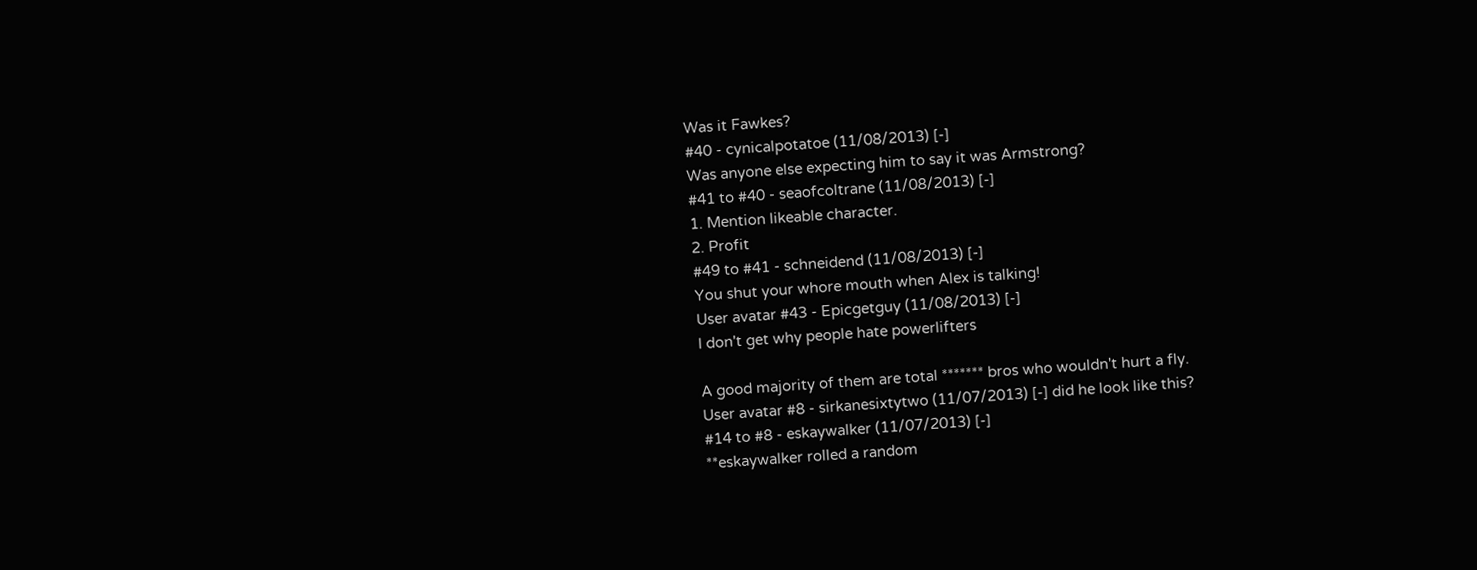Was it Fawkes?
#40 - cynicalpotatoe (11/08/2013) [-]
Was anyone else expecting him to say it was Armstrong?
#41 to #40 - seaofcoltrane (11/08/2013) [-]
1. Mention likeable character.
2. Profit
#49 to #41 - schneidend (11/08/2013) [-]
You shut your whore mouth when Alex is talking!
User avatar #43 - Epicgetguy (11/08/2013) [-]
I don't get why people hate powerlifters

A good majority of them are total ******* bros who wouldn't hurt a fly.
User avatar #8 - sirkanesixtytwo (11/07/2013) [-] did he look like this?
#14 to #8 - eskaywalker (11/07/2013) [-]
**eskaywalker rolled a random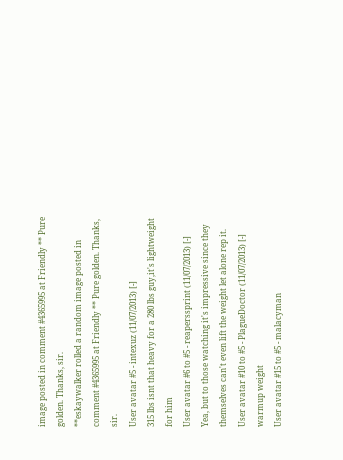image posted in comment #4365995 at Friendly ** Pure golden. Thanks, sir.
**eskaywalker rolled a random image posted in comment #4365995 at Friendly ** Pure golden. Thanks, sir.
User avatar #5 - intexuz (11/07/2013) [-]
315 lbs isnt that heavy for a 280 lbs guy,it's lightweight for him
User avatar #6 to #5 - reaperssprint (11/07/2013) [-]
Yea, but to those watching it's impressive since they themselves can't even lift the weight let alone rep it.
User avatar #10 to #5 - PlagueDoctor (11/07/2013) [-]
warmup weight
User avatar #15 to #5 - malacyman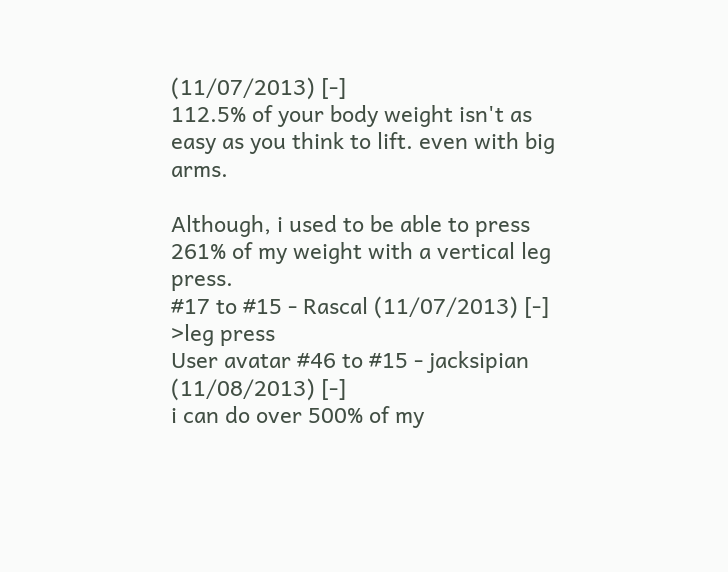(11/07/2013) [-]
112.5% of your body weight isn't as easy as you think to lift. even with big arms.

Although, i used to be able to press 261% of my weight with a vertical leg press.
#17 to #15 - Rascal (11/07/2013) [-]
>leg press
User avatar #46 to #15 - jacksipian (11/08/2013) [-]
i can do over 500% of my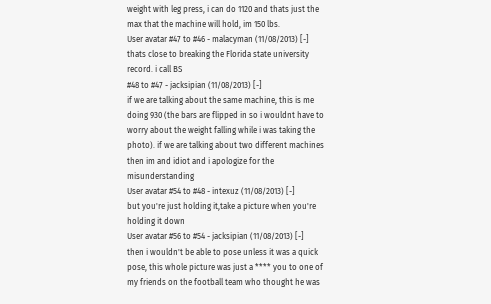weight with leg press, i can do 1120 and thats just the max that the machine will hold, im 150 lbs.
User avatar #47 to #46 - malacyman (11/08/2013) [-]
thats close to breaking the Florida state university record. i call BS
#48 to #47 - jacksipian (11/08/2013) [-]
if we are talking about the same machine, this is me doing 930 (the bars are flipped in so i wouldnt have to worry about the weight falling while i was taking the photo). if we are talking about two different machines then im and idiot and i apologize for the misunderstanding
User avatar #54 to #48 - intexuz (11/08/2013) [-]
but you're just holding it,take a picture when you're holding it down
User avatar #56 to #54 - jacksipian (11/08/2013) [-]
then i wouldn't be able to pose unless it was a quick pose, this whole picture was just a **** you to one of my friends on the football team who thought he was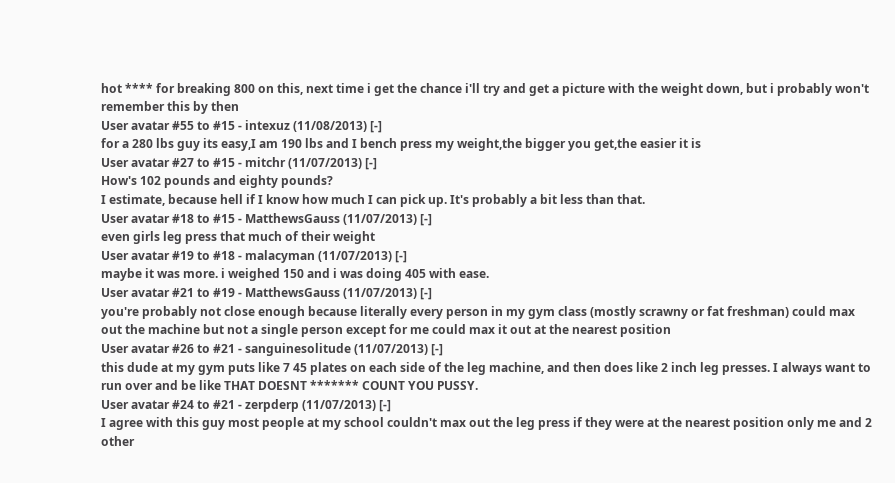hot **** for breaking 800 on this, next time i get the chance i'll try and get a picture with the weight down, but i probably won't remember this by then
User avatar #55 to #15 - intexuz (11/08/2013) [-]
for a 280 lbs guy its easy,I am 190 lbs and I bench press my weight,the bigger you get,the easier it is
User avatar #27 to #15 - mitchr (11/07/2013) [-]
How's 102 pounds and eighty pounds?
I estimate, because hell if I know how much I can pick up. It's probably a bit less than that.
User avatar #18 to #15 - MatthewsGauss (11/07/2013) [-]
even girls leg press that much of their weight
User avatar #19 to #18 - malacyman (11/07/2013) [-]
maybe it was more. i weighed 150 and i was doing 405 with ease.
User avatar #21 to #19 - MatthewsGauss (11/07/2013) [-]
you're probably not close enough because literally every person in my gym class (mostly scrawny or fat freshman) could max out the machine but not a single person except for me could max it out at the nearest position
User avatar #26 to #21 - sanguinesolitude (11/07/2013) [-]
this dude at my gym puts like 7 45 plates on each side of the leg machine, and then does like 2 inch leg presses. I always want to run over and be like THAT DOESNT ******* COUNT YOU PUSSY.
User avatar #24 to #21 - zerpderp (11/07/2013) [-]
I agree with this guy most people at my school couldn't max out the leg press if they were at the nearest position only me and 2 other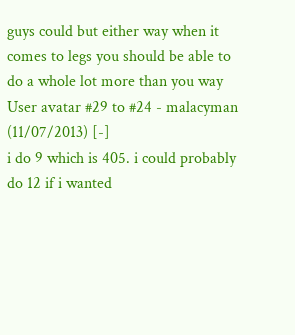guys could but either way when it comes to legs you should be able to do a whole lot more than you way
User avatar #29 to #24 - malacyman (11/07/2013) [-]
i do 9 which is 405. i could probably do 12 if i wanted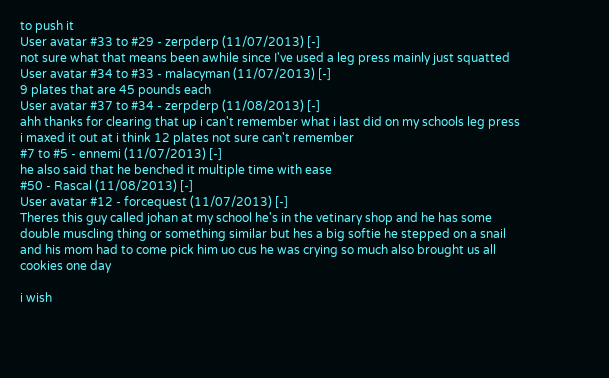to push it
User avatar #33 to #29 - zerpderp (11/07/2013) [-]
not sure what that means been awhile since I've used a leg press mainly just squatted
User avatar #34 to #33 - malacyman (11/07/2013) [-]
9 plates that are 45 pounds each
User avatar #37 to #34 - zerpderp (11/08/2013) [-]
ahh thanks for clearing that up i can't remember what i last did on my schools leg press i maxed it out at i think 12 plates not sure can't remember
#7 to #5 - ennemi (11/07/2013) [-]
he also said that he benched it multiple time with ease
#50 - Rascal (11/08/2013) [-]
User avatar #12 - forcequest (11/07/2013) [-]
Theres this guy called johan at my school he's in the vetinary shop and he has some double muscling thing or something similar but hes a big softie he stepped on a snail and his mom had to come pick him uo cus he was crying so much also brought us all cookies one day

i wish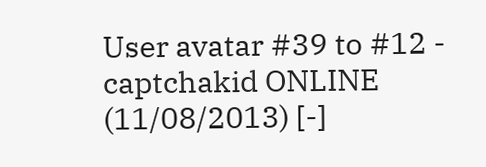User avatar #39 to #12 - captchakid ONLINE (11/08/2013) [-]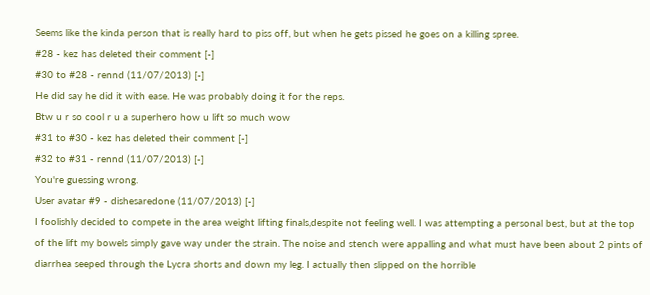Seems like the kinda person that is really hard to piss off, but when he gets pissed he goes on a killing spree.
#28 - kez has deleted their comment [-]
#30 to #28 - rennd (11/07/2013) [-]
He did say he did it with ease. He was probably doing it for the reps.
Btw u r so cool r u a superhero how u lift so much wow
#31 to #30 - kez has deleted their comment [-]
#32 to #31 - rennd (11/07/2013) [-]
You're guessing wrong.
User avatar #9 - dishesaredone (11/07/2013) [-]
I foolishly decided to compete in the area weight lifting finals,despite not feeling well. I was attempting a personal best, but at the top of the lift my bowels simply gave way under the strain. The noise and stench were appalling and what must have been about 2 pints of diarrhea seeped through the Lycra shorts and down my leg. I actually then slipped on the horrible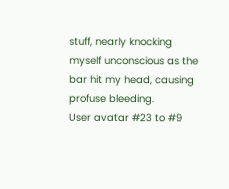stuff, nearly knocking myself unconscious as the bar hit my head, causing profuse bleeding.
User avatar #23 to #9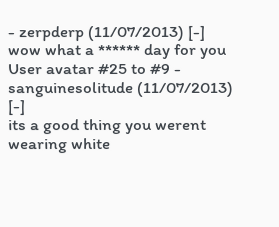- zerpderp (11/07/2013) [-]
wow what a ****** day for you
User avatar #25 to #9 - sanguinesolitude (11/07/2013) [-]
its a good thing you werent wearing white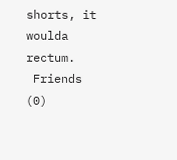shorts, it woulda rectum.
 Friends (0)